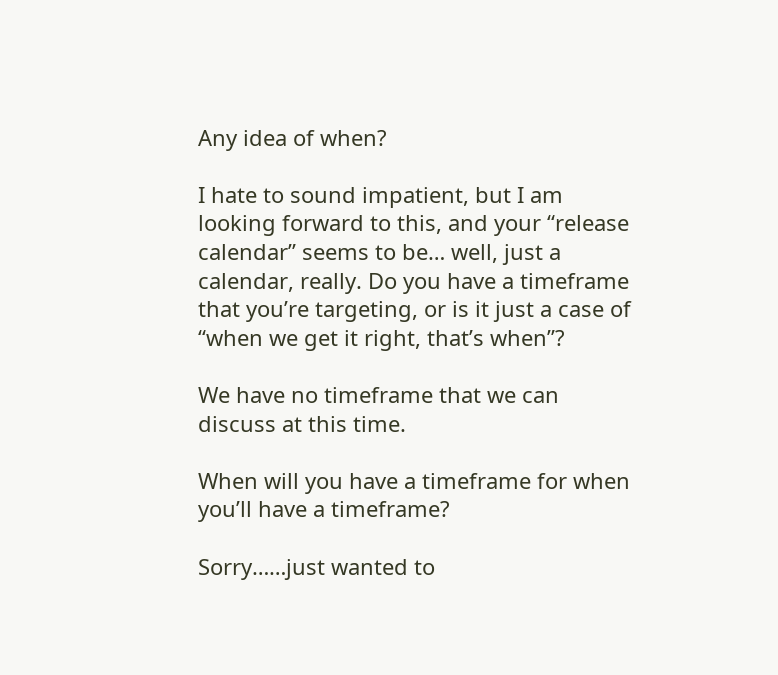Any idea of when?

I hate to sound impatient, but I am looking forward to this, and your “release calendar” seems to be… well, just a calendar, really. Do you have a timeframe that you’re targeting, or is it just a case of “when we get it right, that’s when”?

We have no timeframe that we can discuss at this time.

When will you have a timeframe for when you’ll have a timeframe?

Sorry……just wanted to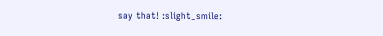say that! :slight_smile: